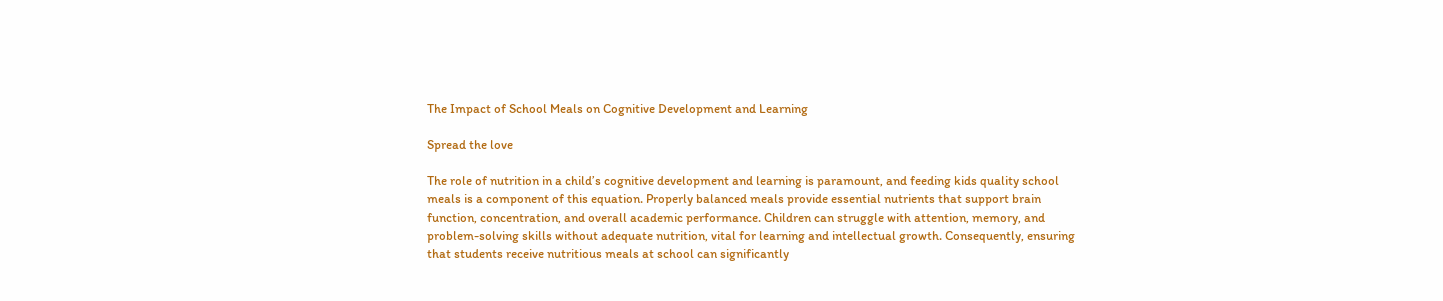The Impact of School Meals on Cognitive Development and Learning

Spread the love

The role of nutrition in a child’s cognitive development and learning is paramount, and feeding kids quality school meals is a component of this equation. Properly balanced meals provide essential nutrients that support brain function, concentration, and overall academic performance. Children can struggle with attention, memory, and problem-solving skills without adequate nutrition, vital for learning and intellectual growth. Consequently, ensuring that students receive nutritious meals at school can significantly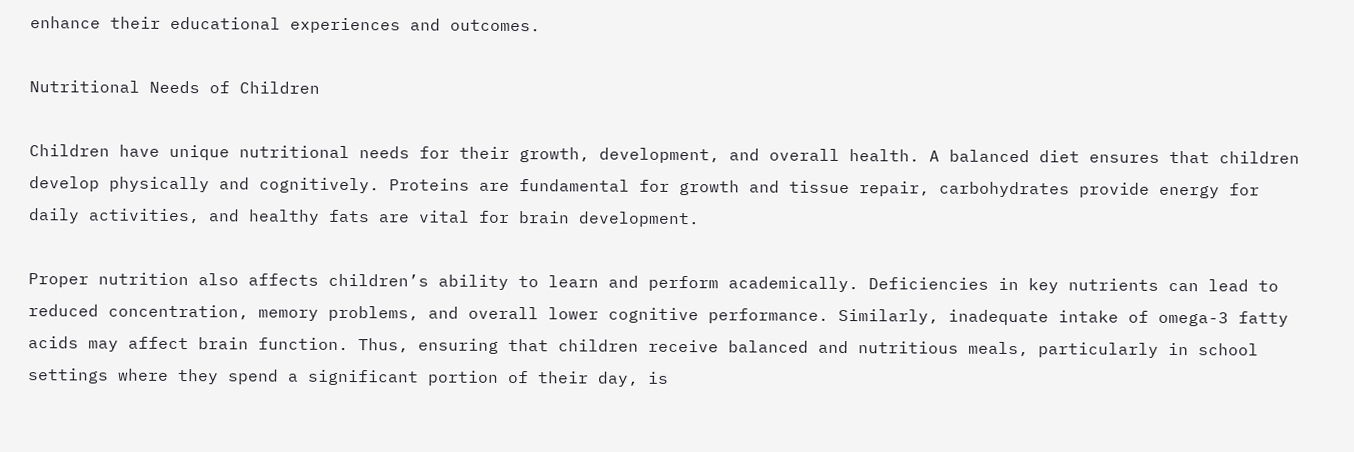enhance their educational experiences and outcomes.

Nutritional Needs of Children

Children have unique nutritional needs for their growth, development, and overall health. A balanced diet ensures that children develop physically and cognitively. Proteins are fundamental for growth and tissue repair, carbohydrates provide energy for daily activities, and healthy fats are vital for brain development.

Proper nutrition also affects children’s ability to learn and perform academically. Deficiencies in key nutrients can lead to reduced concentration, memory problems, and overall lower cognitive performance. Similarly, inadequate intake of omega-3 fatty acids may affect brain function. Thus, ensuring that children receive balanced and nutritious meals, particularly in school settings where they spend a significant portion of their day, is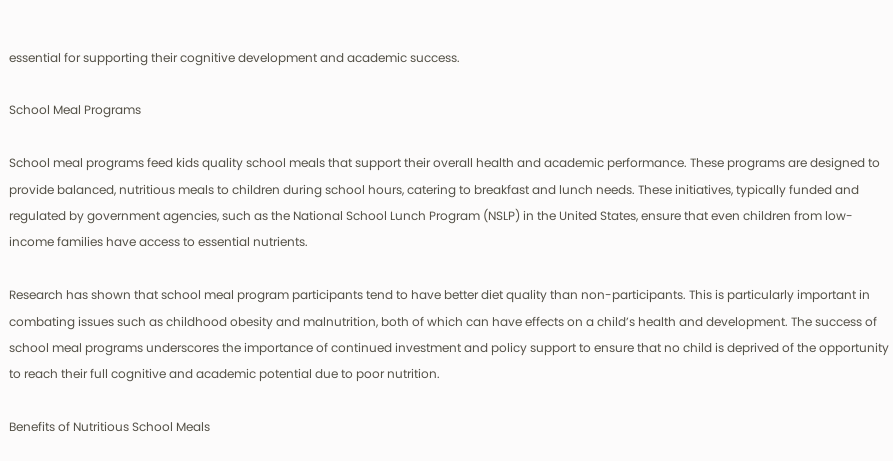essential for supporting their cognitive development and academic success.

School Meal Programs

School meal programs feed kids quality school meals that support their overall health and academic performance. These programs are designed to provide balanced, nutritious meals to children during school hours, catering to breakfast and lunch needs. These initiatives, typically funded and regulated by government agencies, such as the National School Lunch Program (NSLP) in the United States, ensure that even children from low-income families have access to essential nutrients.

Research has shown that school meal program participants tend to have better diet quality than non-participants. This is particularly important in combating issues such as childhood obesity and malnutrition, both of which can have effects on a child’s health and development. The success of school meal programs underscores the importance of continued investment and policy support to ensure that no child is deprived of the opportunity to reach their full cognitive and academic potential due to poor nutrition.

Benefits of Nutritious School Meals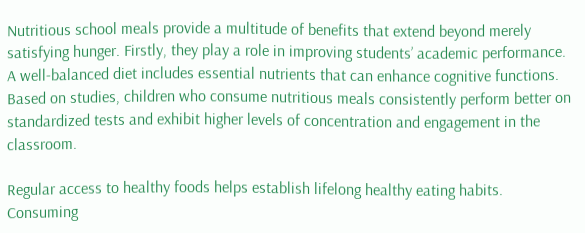Nutritious school meals provide a multitude of benefits that extend beyond merely satisfying hunger. Firstly, they play a role in improving students’ academic performance. A well-balanced diet includes essential nutrients that can enhance cognitive functions. Based on studies, children who consume nutritious meals consistently perform better on standardized tests and exhibit higher levels of concentration and engagement in the classroom.

Regular access to healthy foods helps establish lifelong healthy eating habits. Consuming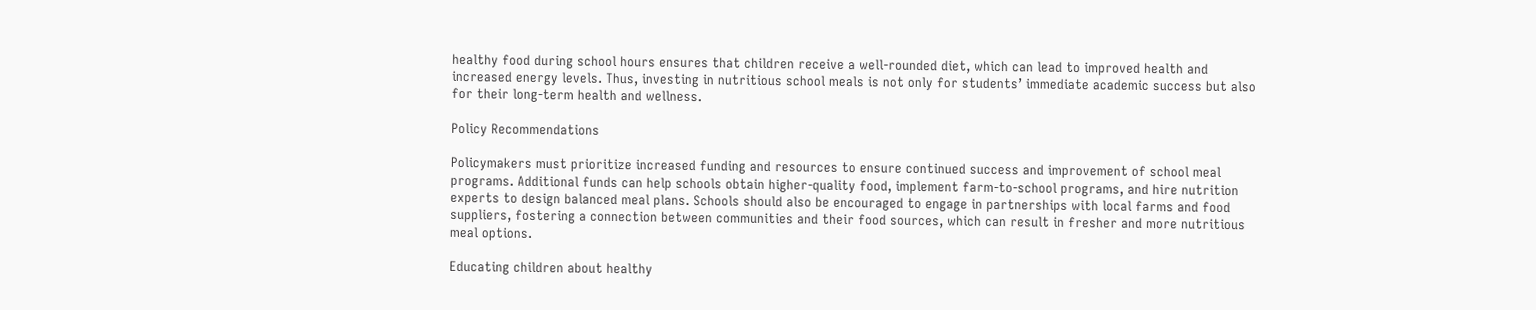healthy food during school hours ensures that children receive a well-rounded diet, which can lead to improved health and increased energy levels. Thus, investing in nutritious school meals is not only for students’ immediate academic success but also for their long-term health and wellness.

Policy Recommendations

Policymakers must prioritize increased funding and resources to ensure continued success and improvement of school meal programs. Additional funds can help schools obtain higher-quality food, implement farm-to-school programs, and hire nutrition experts to design balanced meal plans. Schools should also be encouraged to engage in partnerships with local farms and food suppliers, fostering a connection between communities and their food sources, which can result in fresher and more nutritious meal options.

Educating children about healthy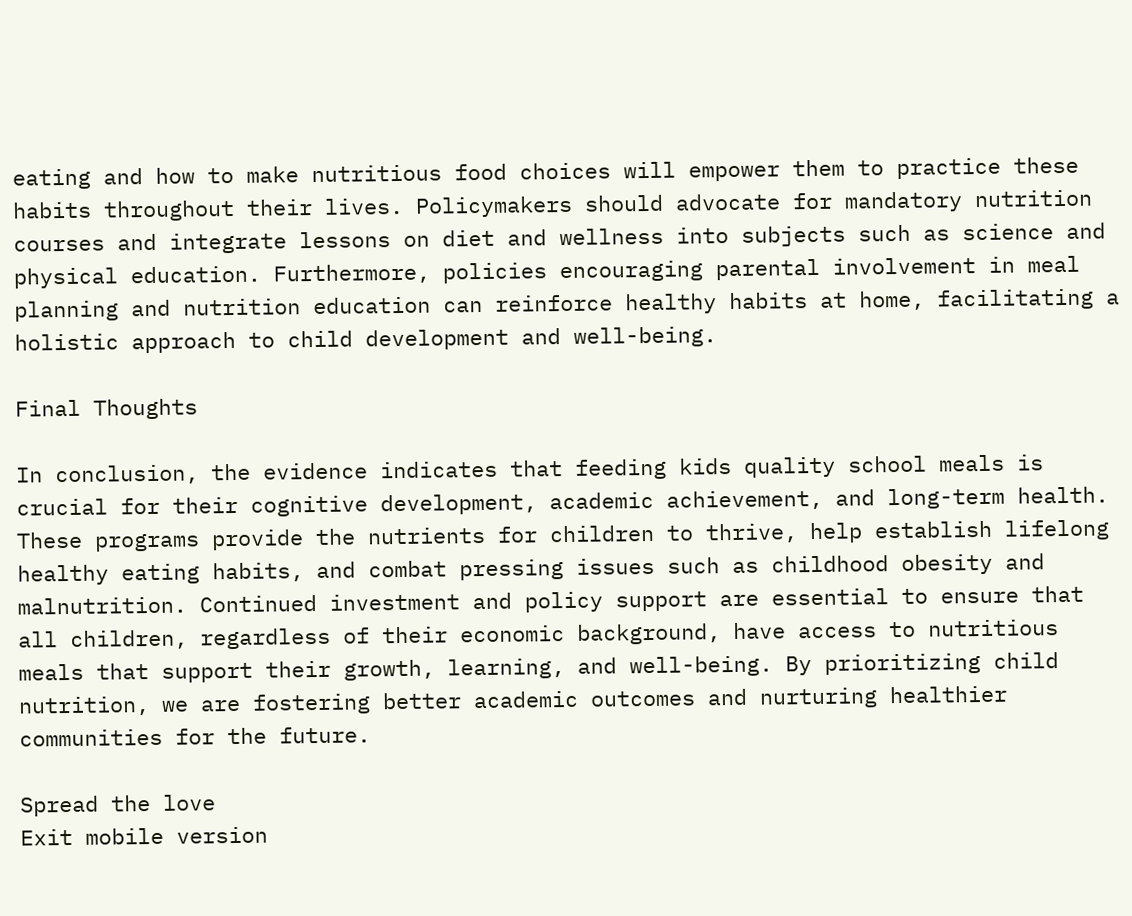eating and how to make nutritious food choices will empower them to practice these habits throughout their lives. Policymakers should advocate for mandatory nutrition courses and integrate lessons on diet and wellness into subjects such as science and physical education. Furthermore, policies encouraging parental involvement in meal planning and nutrition education can reinforce healthy habits at home, facilitating a holistic approach to child development and well-being.

Final Thoughts

In conclusion, the evidence indicates that feeding kids quality school meals is crucial for their cognitive development, academic achievement, and long-term health. These programs provide the nutrients for children to thrive, help establish lifelong healthy eating habits, and combat pressing issues such as childhood obesity and malnutrition. Continued investment and policy support are essential to ensure that all children, regardless of their economic background, have access to nutritious meals that support their growth, learning, and well-being. By prioritizing child nutrition, we are fostering better academic outcomes and nurturing healthier communities for the future.

Spread the love
Exit mobile version